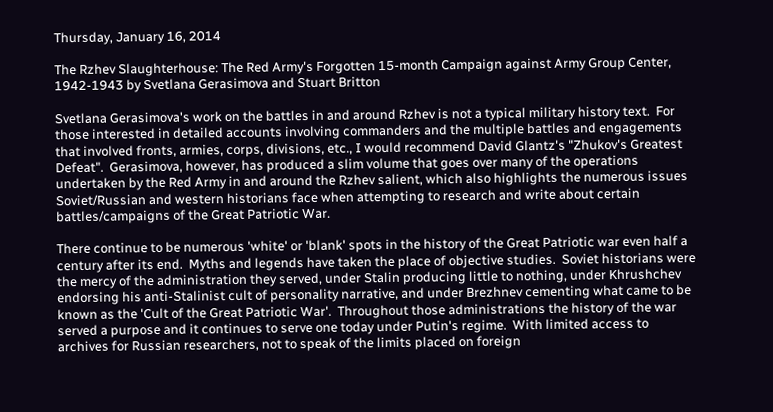Thursday, January 16, 2014

The Rzhev Slaughterhouse: The Red Army's Forgotten 15-month Campaign against Army Group Center, 1942-1943 by Svetlana Gerasimova and Stuart Britton

Svetlana Gerasimova's work on the battles in and around Rzhev is not a typical military history text.  For those interested in detailed accounts involving commanders and the multiple battles and engagements that involved fronts, armies, corps, divisions, etc., I would recommend David Glantz's "Zhukov's Greatest Defeat".  Gerasimova, however, has produced a slim volume that goes over many of the operations undertaken by the Red Army in and around the Rzhev salient, which also highlights the numerous issues Soviet/Russian and western historians face when attempting to research and write about certain battles/campaigns of the Great Patriotic War.

There continue to be numerous 'white' or 'blank' spots in the history of the Great Patriotic war even half a century after its end.  Myths and legends have taken the place of objective studies.  Soviet historians were the mercy of the administration they served, under Stalin producing little to nothing, under Khrushchev endorsing his anti-Stalinist cult of personality narrative, and under Brezhnev cementing what came to be known as the 'Cult of the Great Patriotic War'.  Throughout those administrations the history of the war served a purpose and it continues to serve one today under Putin's regime.  With limited access to archives for Russian researchers, not to speak of the limits placed on foreign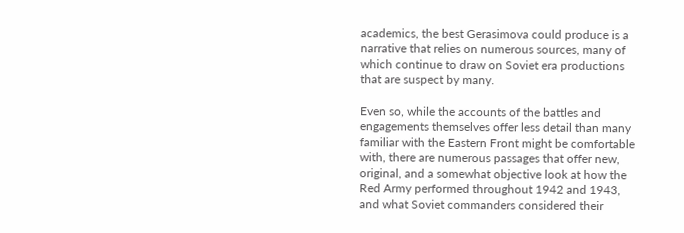academics, the best Gerasimova could produce is a narrative that relies on numerous sources, many of which continue to draw on Soviet era productions that are suspect by many.

Even so, while the accounts of the battles and engagements themselves offer less detail than many familiar with the Eastern Front might be comfortable with, there are numerous passages that offer new, original, and a somewhat objective look at how the Red Army performed throughout 1942 and 1943, and what Soviet commanders considered their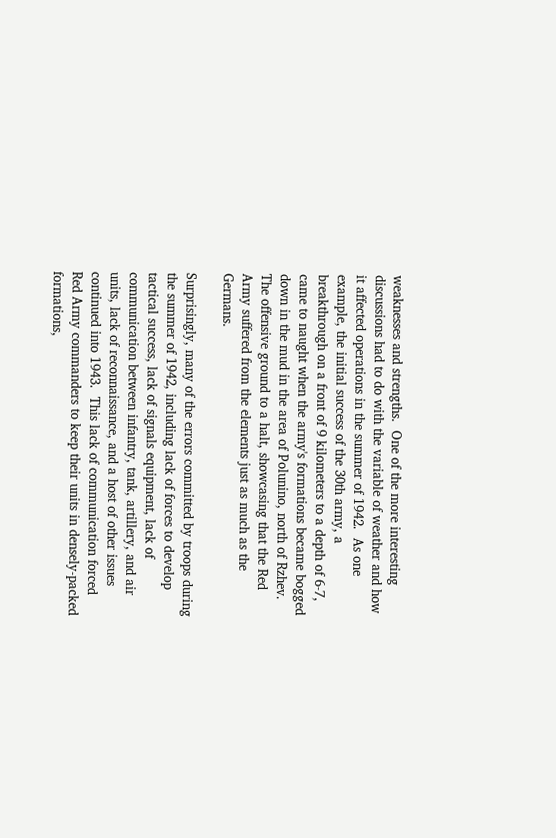weaknesses and strengths.  One of the more interesting discussions had to do with the variable of weather and how it affected operations in the summer of 1942.  As one example, the initial success of the 30th army, a breakthrough on a front of 9 kilometers to a depth of 6-7, came to naught when the army's formations became bogged down in the mud in the area of Polunino, north of Rzhev.  The offensive ground to a halt, showcasing that the Red Army suffered from the elements just as much as the Germans.

Surprisingly, many of the errors committed by troops during the summer of 1942, including lack of forces to develop tactical success, lack of signals equipment, lack of communication between infantry, tank, artillery, and air units, lack of reconnaissance, and a host of other issues continued into 1943.  This lack of communication forced Red Army commanders to keep their units in densely-packed formations,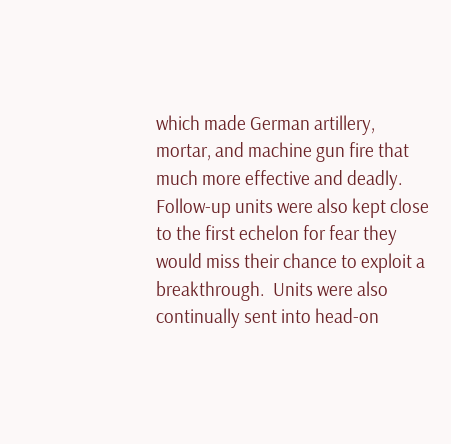which made German artillery, mortar, and machine gun fire that much more effective and deadly.  Follow-up units were also kept close to the first echelon for fear they would miss their chance to exploit a breakthrough.  Units were also continually sent into head-on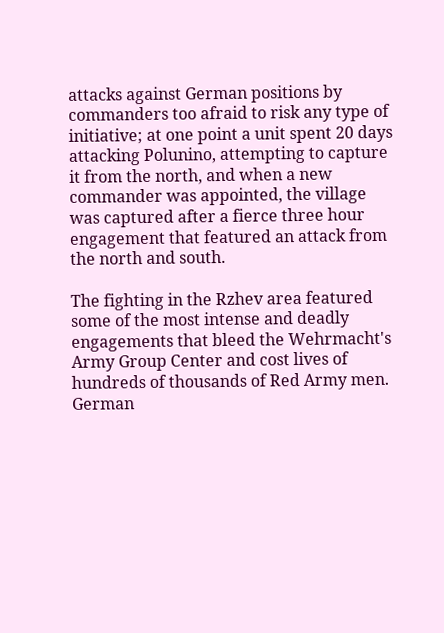attacks against German positions by commanders too afraid to risk any type of initiative; at one point a unit spent 20 days attacking Polunino, attempting to capture it from the north, and when a new commander was appointed, the village was captured after a fierce three hour engagement that featured an attack from the north and south.

The fighting in the Rzhev area featured some of the most intense and deadly engagements that bleed the Wehrmacht's Army Group Center and cost lives of hundreds of thousands of Red Army men.  German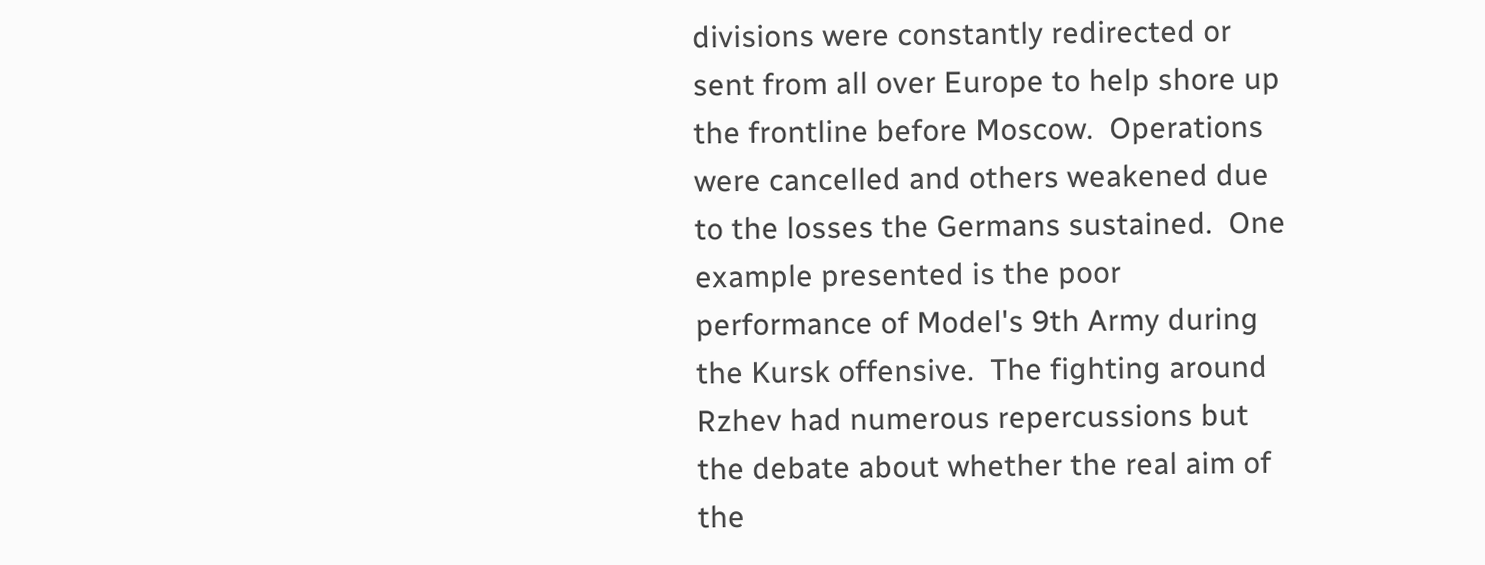divisions were constantly redirected or sent from all over Europe to help shore up the frontline before Moscow.  Operations were cancelled and others weakened due to the losses the Germans sustained.  One example presented is the poor performance of Model's 9th Army during the Kursk offensive.  The fighting around Rzhev had numerous repercussions but the debate about whether the real aim of the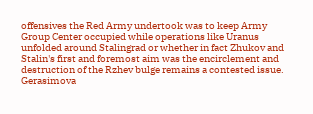offensives the Red Army undertook was to keep Army Group Center occupied while operations like Uranus unfolded around Stalingrad or whether in fact Zhukov and Stalin's first and foremost aim was the encirclement and destruction of the Rzhev bulge remains a contested issue.  Gerasimova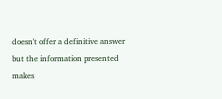doesn't offer a definitive answer but the information presented makes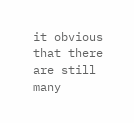it obvious that there are still many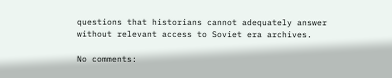questions that historians cannot adequately answer without relevant access to Soviet era archives.

No comments: